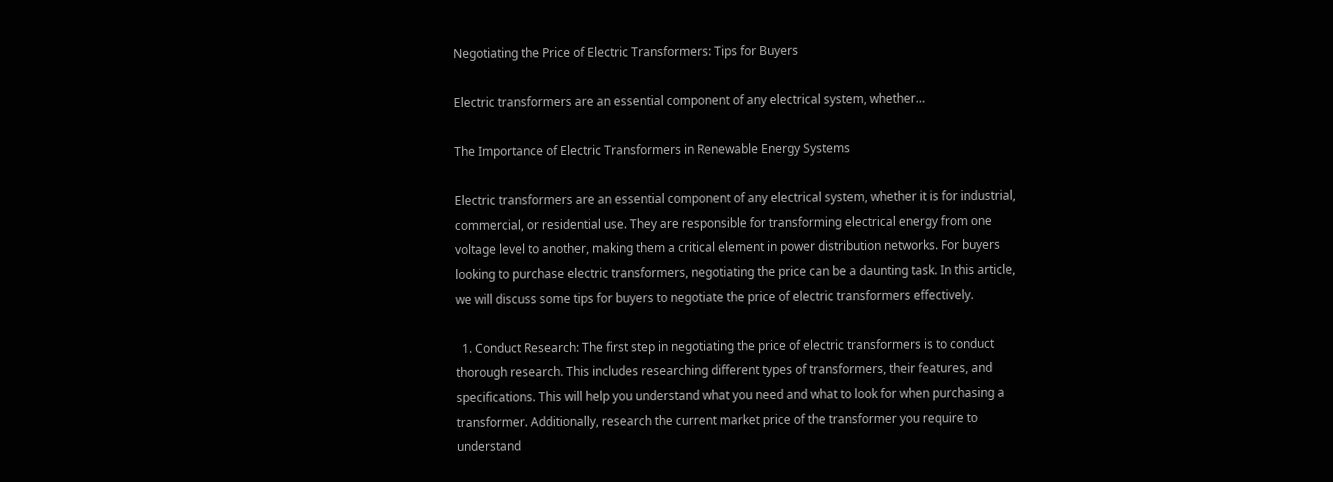Negotiating the Price of Electric Transformers: Tips for Buyers

Electric transformers are an essential component of any electrical system, whether…

The Importance of Electric Transformers in Renewable Energy Systems

Electric transformers are an essential component of any electrical system, whether it is for industrial, commercial, or residential use. They are responsible for transforming electrical energy from one voltage level to another, making them a critical element in power distribution networks. For buyers looking to purchase electric transformers, negotiating the price can be a daunting task. In this article, we will discuss some tips for buyers to negotiate the price of electric transformers effectively.

  1. Conduct Research: The first step in negotiating the price of electric transformers is to conduct thorough research. This includes researching different types of transformers, their features, and specifications. This will help you understand what you need and what to look for when purchasing a transformer. Additionally, research the current market price of the transformer you require to understand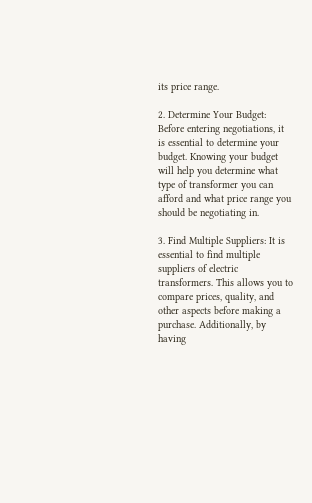its price range.

2. Determine Your Budget: Before entering negotiations, it is essential to determine your budget. Knowing your budget will help you determine what type of transformer you can afford and what price range you should be negotiating in.

3. Find Multiple Suppliers: It is essential to find multiple suppliers of electric transformers. This allows you to compare prices, quality, and other aspects before making a purchase. Additionally, by having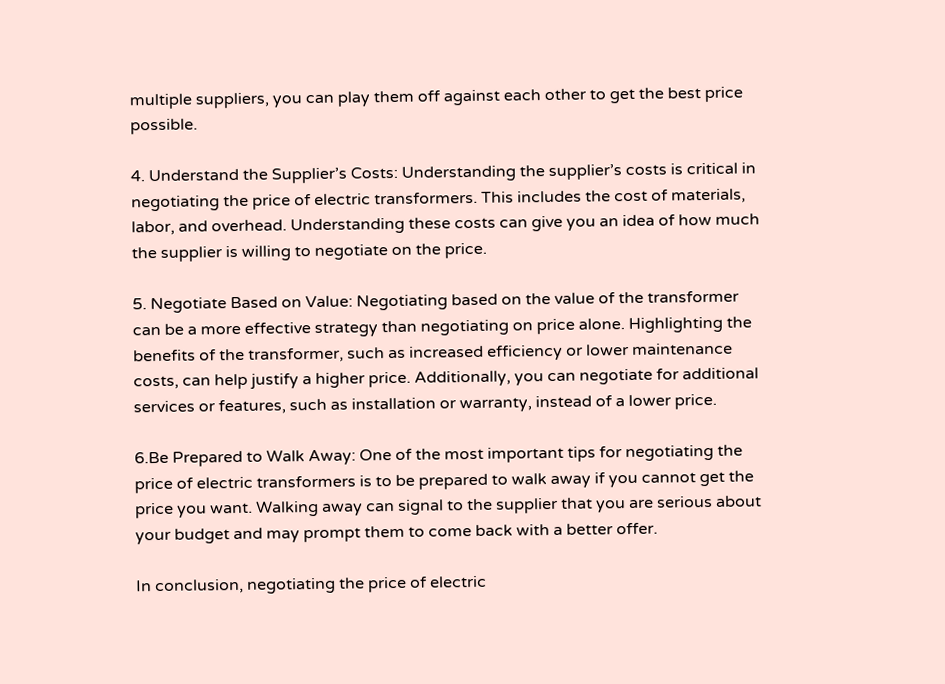multiple suppliers, you can play them off against each other to get the best price possible.

4. Understand the Supplier’s Costs: Understanding the supplier’s costs is critical in negotiating the price of electric transformers. This includes the cost of materials, labor, and overhead. Understanding these costs can give you an idea of how much the supplier is willing to negotiate on the price.

5. Negotiate Based on Value: Negotiating based on the value of the transformer can be a more effective strategy than negotiating on price alone. Highlighting the benefits of the transformer, such as increased efficiency or lower maintenance costs, can help justify a higher price. Additionally, you can negotiate for additional services or features, such as installation or warranty, instead of a lower price.

6.Be Prepared to Walk Away: One of the most important tips for negotiating the price of electric transformers is to be prepared to walk away if you cannot get the price you want. Walking away can signal to the supplier that you are serious about your budget and may prompt them to come back with a better offer.

In conclusion, negotiating the price of electric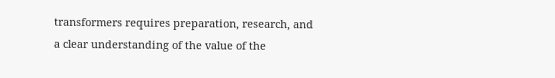transformers requires preparation, research, and a clear understanding of the value of the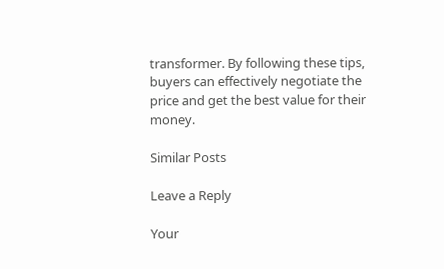transformer. By following these tips, buyers can effectively negotiate the price and get the best value for their money.

Similar Posts

Leave a Reply

Your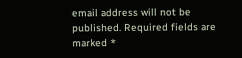email address will not be published. Required fields are marked *